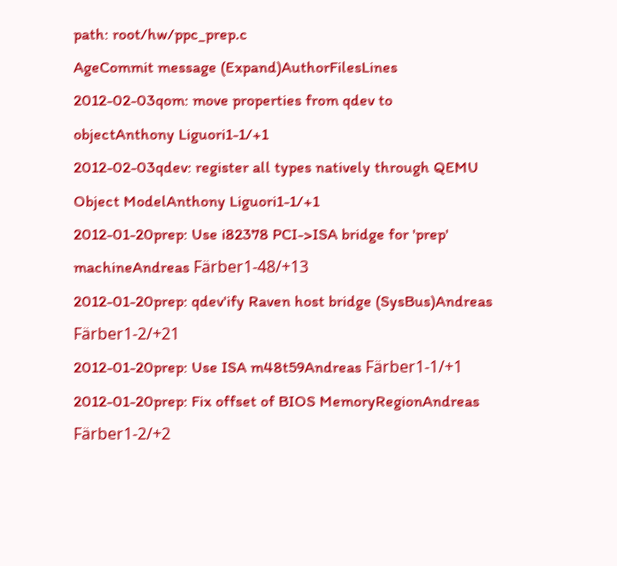path: root/hw/ppc_prep.c
AgeCommit message (Expand)AuthorFilesLines
2012-02-03qom: move properties from qdev to objectAnthony Liguori1-1/+1
2012-02-03qdev: register all types natively through QEMU Object ModelAnthony Liguori1-1/+1
2012-01-20prep: Use i82378 PCI->ISA bridge for 'prep' machineAndreas Färber1-48/+13
2012-01-20prep: qdev'ify Raven host bridge (SysBus)Andreas Färber1-2/+21
2012-01-20prep: Use ISA m48t59Andreas Färber1-1/+1
2012-01-20prep: Fix offset of BIOS MemoryRegionAndreas Färber1-2/+2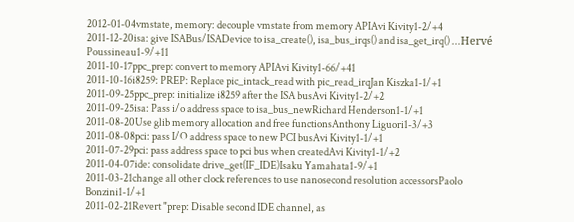2012-01-04vmstate, memory: decouple vmstate from memory APIAvi Kivity1-2/+4
2011-12-20isa: give ISABus/ISADevice to isa_create(), isa_bus_irqs() and isa_get_irq() ...Hervé Poussineau1-9/+11
2011-10-17ppc_prep: convert to memory APIAvi Kivity1-66/+41
2011-10-16i8259: PREP: Replace pic_intack_read with pic_read_irqJan Kiszka1-1/+1
2011-09-25ppc_prep: initialize i8259 after the ISA busAvi Kivity1-2/+2
2011-09-25isa: Pass i/o address space to isa_bus_newRichard Henderson1-1/+1
2011-08-20Use glib memory allocation and free functionsAnthony Liguori1-3/+3
2011-08-08pci: pass I/O address space to new PCI busAvi Kivity1-1/+1
2011-07-29pci: pass address space to pci bus when createdAvi Kivity1-1/+2
2011-04-07ide: consolidate drive_get(IF_IDE)Isaku Yamahata1-9/+1
2011-03-21change all other clock references to use nanosecond resolution accessorsPaolo Bonzini1-1/+1
2011-02-21Revert "prep: Disable second IDE channel, as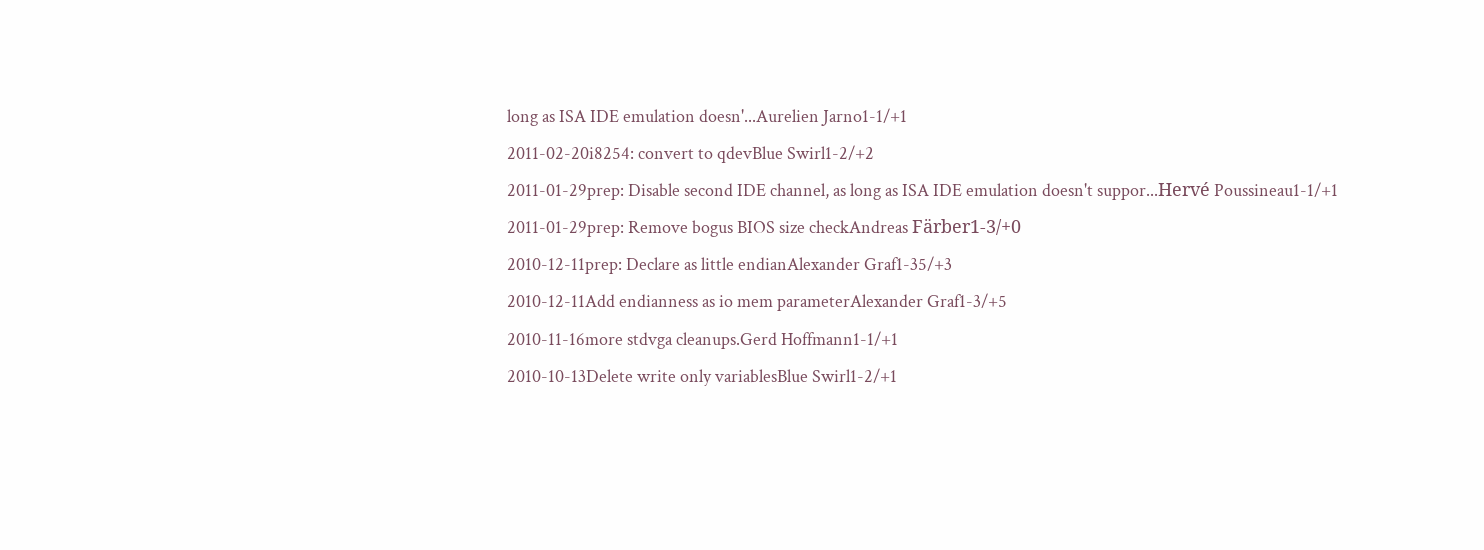long as ISA IDE emulation doesn'...Aurelien Jarno1-1/+1
2011-02-20i8254: convert to qdevBlue Swirl1-2/+2
2011-01-29prep: Disable second IDE channel, as long as ISA IDE emulation doesn't suppor...Hervé Poussineau1-1/+1
2011-01-29prep: Remove bogus BIOS size checkAndreas Färber1-3/+0
2010-12-11prep: Declare as little endianAlexander Graf1-35/+3
2010-12-11Add endianness as io mem parameterAlexander Graf1-3/+5
2010-11-16more stdvga cleanups.Gerd Hoffmann1-1/+1
2010-10-13Delete write only variablesBlue Swirl1-2/+1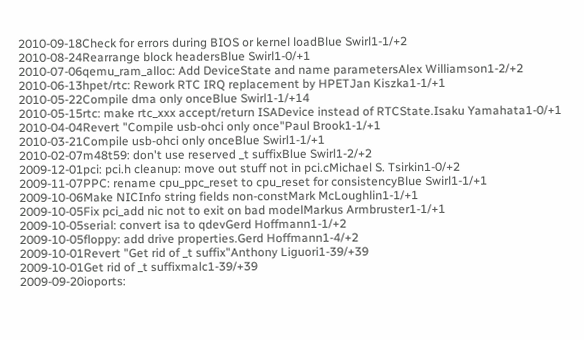2010-09-18Check for errors during BIOS or kernel loadBlue Swirl1-1/+2
2010-08-24Rearrange block headersBlue Swirl1-0/+1
2010-07-06qemu_ram_alloc: Add DeviceState and name parametersAlex Williamson1-2/+2
2010-06-13hpet/rtc: Rework RTC IRQ replacement by HPETJan Kiszka1-1/+1
2010-05-22Compile dma only onceBlue Swirl1-1/+14
2010-05-15rtc: make rtc_xxx accept/return ISADevice instead of RTCState.Isaku Yamahata1-0/+1
2010-04-04Revert "Compile usb-ohci only once"Paul Brook1-1/+1
2010-03-21Compile usb-ohci only onceBlue Swirl1-1/+1
2010-02-07m48t59: don't use reserved _t suffixBlue Swirl1-2/+2
2009-12-01pci: pci.h cleanup: move out stuff not in pci.cMichael S. Tsirkin1-0/+2
2009-11-07PPC: rename cpu_ppc_reset to cpu_reset for consistencyBlue Swirl1-1/+1
2009-10-06Make NICInfo string fields non-constMark McLoughlin1-1/+1
2009-10-05Fix pci_add nic not to exit on bad modelMarkus Armbruster1-1/+1
2009-10-05serial: convert isa to qdevGerd Hoffmann1-1/+2
2009-10-05floppy: add drive properties.Gerd Hoffmann1-4/+2
2009-10-01Revert "Get rid of _t suffix"Anthony Liguori1-39/+39
2009-10-01Get rid of _t suffixmalc1-39/+39
2009-09-20ioports: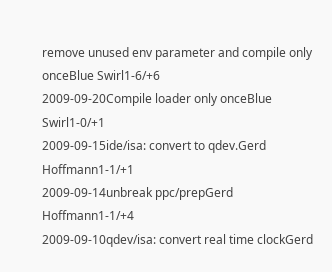remove unused env parameter and compile only onceBlue Swirl1-6/+6
2009-09-20Compile loader only onceBlue Swirl1-0/+1
2009-09-15ide/isa: convert to qdev.Gerd Hoffmann1-1/+1
2009-09-14unbreak ppc/prepGerd Hoffmann1-1/+4
2009-09-10qdev/isa: convert real time clockGerd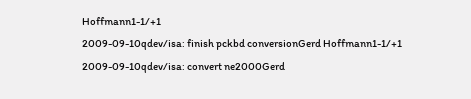Hoffmann1-1/+1
2009-09-10qdev/isa: finish pckbd conversionGerd Hoffmann1-1/+1
2009-09-10qdev/isa: convert ne2000Gerd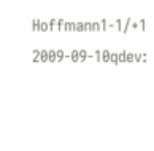Hoffmann1-1/+1
2009-09-10qdev: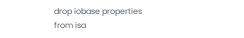drop iobase properties from isa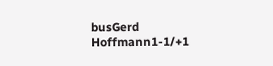busGerd Hoffmann1-1/+1